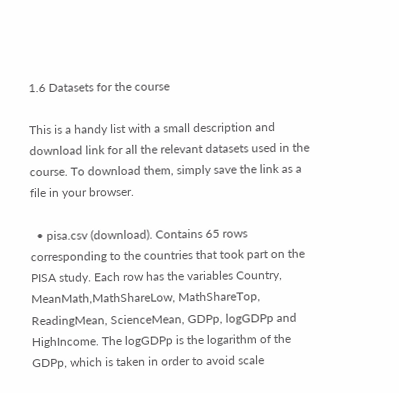1.6 Datasets for the course

This is a handy list with a small description and download link for all the relevant datasets used in the course. To download them, simply save the link as a file in your browser.

  • pisa.csv (download). Contains 65 rows corresponding to the countries that took part on the PISA study. Each row has the variables Country, MeanMath,MathShareLow, MathShareTop, ReadingMean, ScienceMean, GDPp, logGDPp and HighIncome. The logGDPp is the logarithm of the GDPp, which is taken in order to avoid scale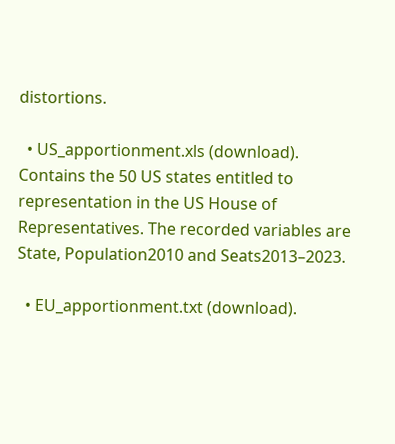distortions.

  • US_apportionment.xls (download). Contains the 50 US states entitled to representation in the US House of Representatives. The recorded variables are State, Population2010 and Seats2013–2023.

  • EU_apportionment.txt (download).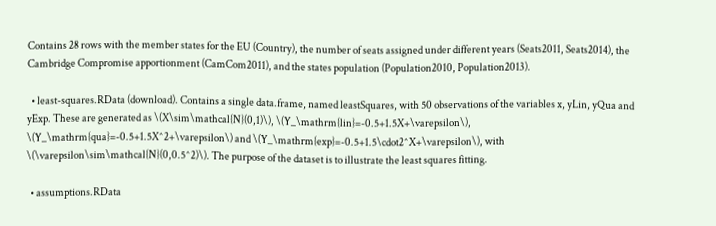Contains 28 rows with the member states for the EU (Country), the number of seats assigned under different years (Seats2011, Seats2014), the Cambridge Compromise apportionment (CamCom2011), and the states population (Population2010, Population2013).

  • least-squares.RData (download). Contains a single data.frame, named leastSquares, with 50 observations of the variables x, yLin, yQua and yExp. These are generated as \(X\sim\mathcal{N}(0,1)\), \(Y_\mathrm{lin}=-0.5+1.5X+\varepsilon\), \(Y_\mathrm{qua}=-0.5+1.5X^2+\varepsilon\) and \(Y_\mathrm{exp}=-0.5+1.5\cdot2^X+\varepsilon\), with \(\varepsilon\sim\mathcal{N}(0,0.5^2)\). The purpose of the dataset is to illustrate the least squares fitting.

  • assumptions.RData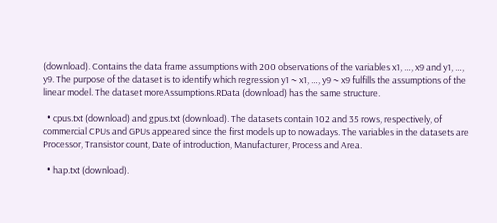(download). Contains the data frame assumptions with 200 observations of the variables x1, …, x9 and y1, …, y9. The purpose of the dataset is to identify which regression y1 ~ x1, …, y9 ~ x9 fulfills the assumptions of the linear model. The dataset moreAssumptions.RData (download) has the same structure.

  • cpus.txt (download) and gpus.txt (download). The datasets contain 102 and 35 rows, respectively, of commercial CPUs and GPUs appeared since the first models up to nowadays. The variables in the datasets are Processor, Transistor count, Date of introduction, Manufacturer, Process and Area.

  • hap.txt (download).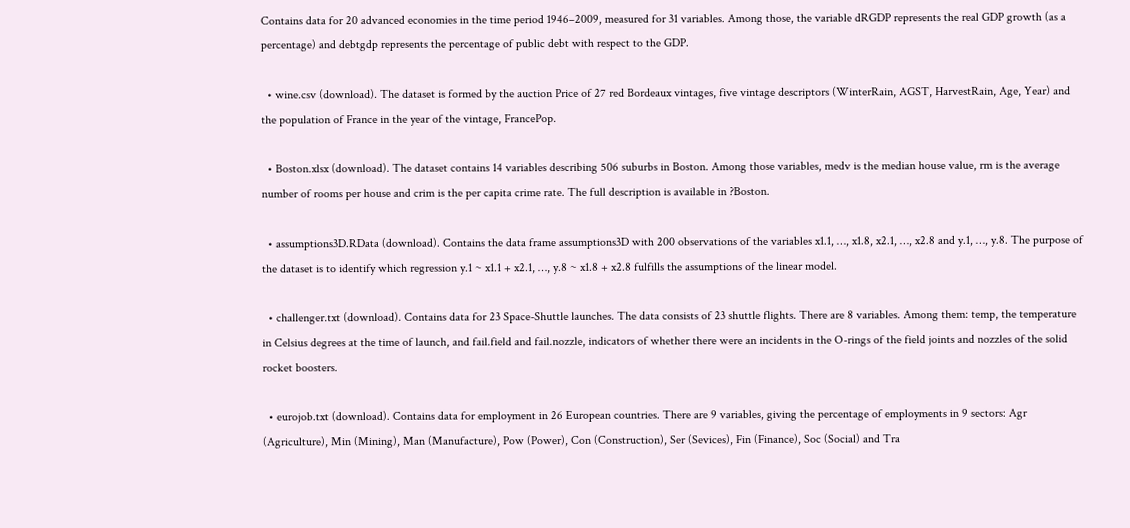Contains data for 20 advanced economies in the time period 1946–2009, measured for 31 variables. Among those, the variable dRGDP represents the real GDP growth (as a percentage) and debtgdp represents the percentage of public debt with respect to the GDP.

  • wine.csv (download). The dataset is formed by the auction Price of 27 red Bordeaux vintages, five vintage descriptors (WinterRain, AGST, HarvestRain, Age, Year) and the population of France in the year of the vintage, FrancePop.

  • Boston.xlsx (download). The dataset contains 14 variables describing 506 suburbs in Boston. Among those variables, medv is the median house value, rm is the average number of rooms per house and crim is the per capita crime rate. The full description is available in ?Boston.

  • assumptions3D.RData (download). Contains the data frame assumptions3D with 200 observations of the variables x1.1, …, x1.8, x2.1, …, x2.8 and y.1, …, y.8. The purpose of the dataset is to identify which regression y.1 ~ x1.1 + x2.1, …, y.8 ~ x1.8 + x2.8 fulfills the assumptions of the linear model.

  • challenger.txt (download). Contains data for 23 Space-Shuttle launches. The data consists of 23 shuttle flights. There are 8 variables. Among them: temp, the temperature in Celsius degrees at the time of launch, and fail.field and fail.nozzle, indicators of whether there were an incidents in the O-rings of the field joints and nozzles of the solid rocket boosters.

  • eurojob.txt (download). Contains data for employment in 26 European countries. There are 9 variables, giving the percentage of employments in 9 sectors: Agr (Agriculture), Min (Mining), Man (Manufacture), Pow (Power), Con (Construction), Ser (Sevices), Fin (Finance), Soc (Social) and Tra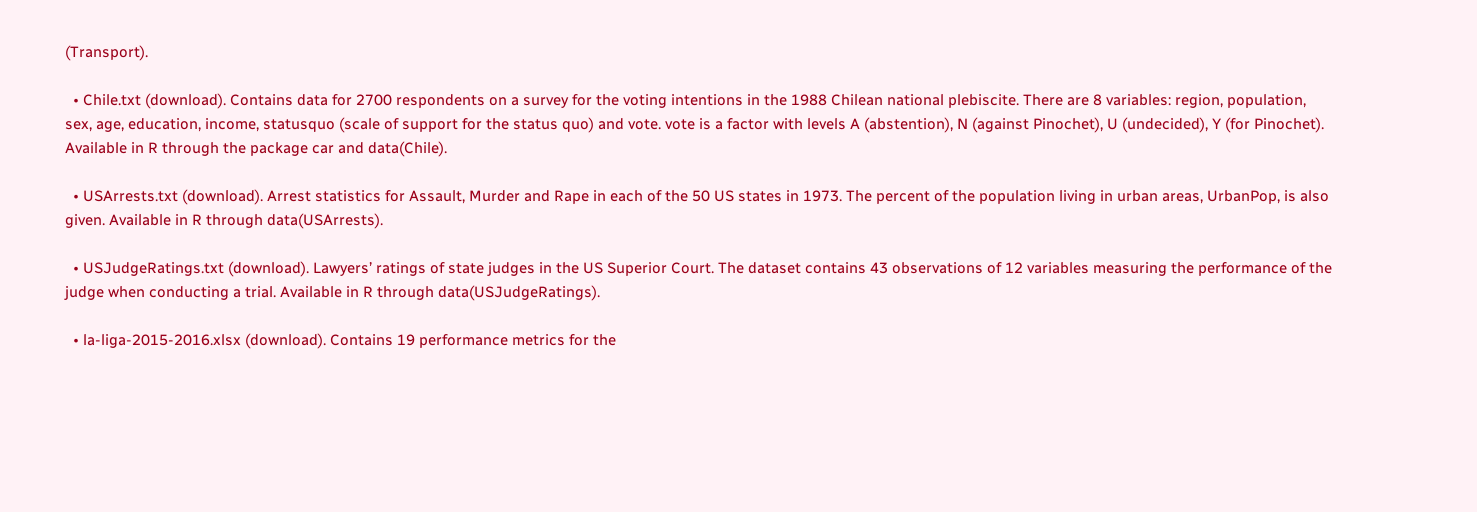(Transport).

  • Chile.txt (download). Contains data for 2700 respondents on a survey for the voting intentions in the 1988 Chilean national plebiscite. There are 8 variables: region, population, sex, age, education, income, statusquo (scale of support for the status quo) and vote. vote is a factor with levels A (abstention), N (against Pinochet), U (undecided), Y (for Pinochet). Available in R through the package car and data(Chile).

  • USArrests.txt (download). Arrest statistics for Assault, Murder and Rape in each of the 50 US states in 1973. The percent of the population living in urban areas, UrbanPop, is also given. Available in R through data(USArrests).

  • USJudgeRatings.txt (download). Lawyers’ ratings of state judges in the US Superior Court. The dataset contains 43 observations of 12 variables measuring the performance of the judge when conducting a trial. Available in R through data(USJudgeRatings).

  • la-liga-2015-2016.xlsx (download). Contains 19 performance metrics for the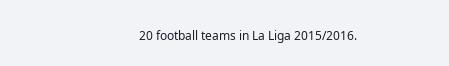20 football teams in La Liga 2015/2016.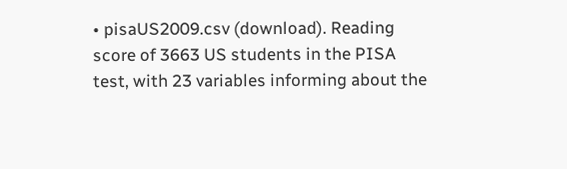• pisaUS2009.csv (download). Reading score of 3663 US students in the PISA test, with 23 variables informing about the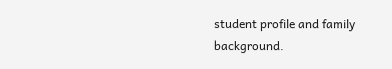student profile and family background.